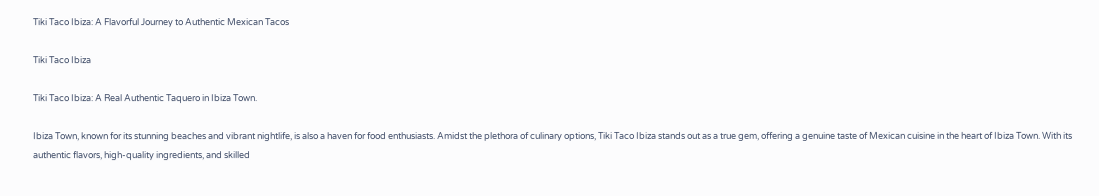Tiki Taco Ibiza: A Flavorful Journey to Authentic Mexican Tacos

Tiki Taco Ibiza

Tiki Taco Ibiza: A Real Authentic Taquero in Ibiza Town.

Ibiza Town, known for its stunning beaches and vibrant nightlife, is also a haven for food enthusiasts. Amidst the plethora of culinary options, Tiki Taco Ibiza stands out as a true gem, offering a genuine taste of Mexican cuisine in the heart of Ibiza Town. With its authentic flavors, high-quality ingredients, and skilled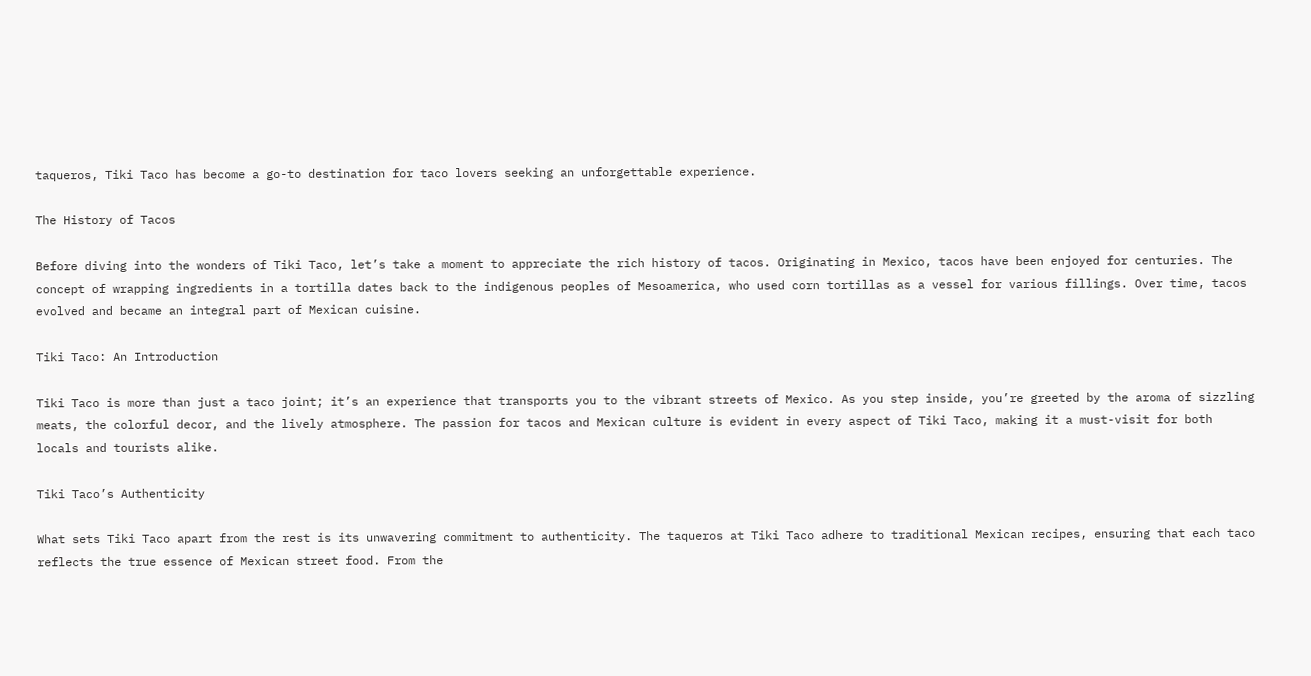taqueros, Tiki Taco has become a go-to destination for taco lovers seeking an unforgettable experience.

The History of Tacos

Before diving into the wonders of Tiki Taco, let’s take a moment to appreciate the rich history of tacos. Originating in Mexico, tacos have been enjoyed for centuries. The concept of wrapping ingredients in a tortilla dates back to the indigenous peoples of Mesoamerica, who used corn tortillas as a vessel for various fillings. Over time, tacos evolved and became an integral part of Mexican cuisine.

Tiki Taco: An Introduction

Tiki Taco is more than just a taco joint; it’s an experience that transports you to the vibrant streets of Mexico. As you step inside, you’re greeted by the aroma of sizzling meats, the colorful decor, and the lively atmosphere. The passion for tacos and Mexican culture is evident in every aspect of Tiki Taco, making it a must-visit for both locals and tourists alike.

Tiki Taco’s Authenticity

What sets Tiki Taco apart from the rest is its unwavering commitment to authenticity. The taqueros at Tiki Taco adhere to traditional Mexican recipes, ensuring that each taco reflects the true essence of Mexican street food. From the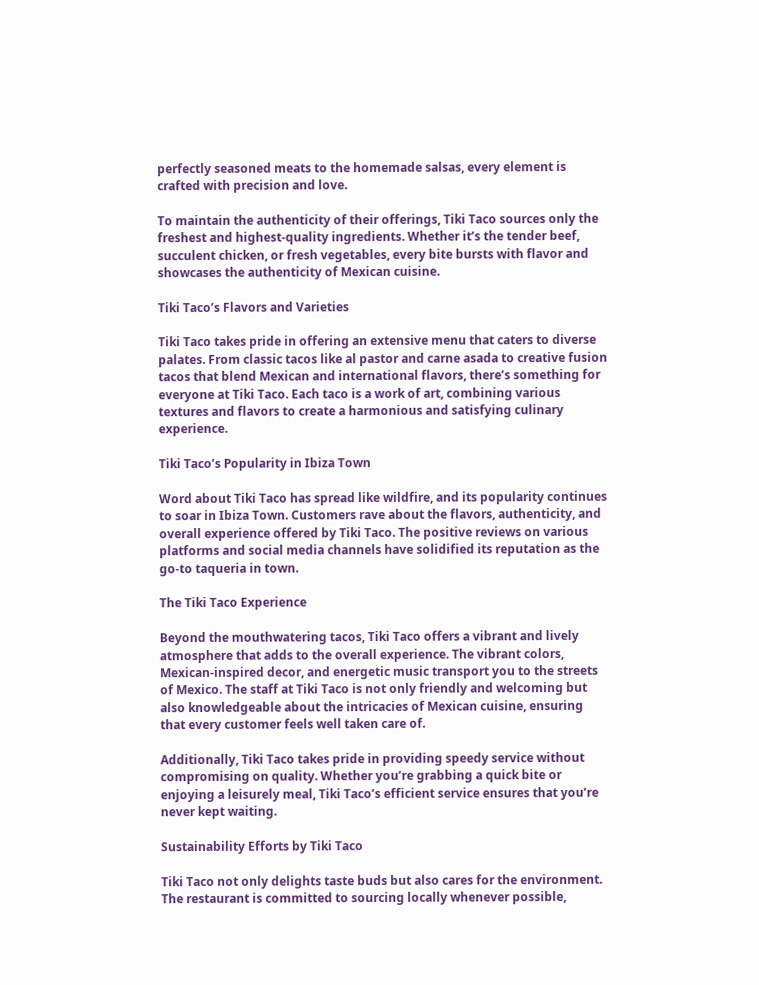perfectly seasoned meats to the homemade salsas, every element is crafted with precision and love.

To maintain the authenticity of their offerings, Tiki Taco sources only the freshest and highest-quality ingredients. Whether it’s the tender beef, succulent chicken, or fresh vegetables, every bite bursts with flavor and showcases the authenticity of Mexican cuisine.

Tiki Taco’s Flavors and Varieties

Tiki Taco takes pride in offering an extensive menu that caters to diverse palates. From classic tacos like al pastor and carne asada to creative fusion tacos that blend Mexican and international flavors, there’s something for everyone at Tiki Taco. Each taco is a work of art, combining various textures and flavors to create a harmonious and satisfying culinary experience.

Tiki Taco’s Popularity in Ibiza Town

Word about Tiki Taco has spread like wildfire, and its popularity continues to soar in Ibiza Town. Customers rave about the flavors, authenticity, and overall experience offered by Tiki Taco. The positive reviews on various platforms and social media channels have solidified its reputation as the go-to taqueria in town.

The Tiki Taco Experience

Beyond the mouthwatering tacos, Tiki Taco offers a vibrant and lively atmosphere that adds to the overall experience. The vibrant colors, Mexican-inspired decor, and energetic music transport you to the streets of Mexico. The staff at Tiki Taco is not only friendly and welcoming but also knowledgeable about the intricacies of Mexican cuisine, ensuring that every customer feels well taken care of.

Additionally, Tiki Taco takes pride in providing speedy service without compromising on quality. Whether you’re grabbing a quick bite or enjoying a leisurely meal, Tiki Taco’s efficient service ensures that you’re never kept waiting.

Sustainability Efforts by Tiki Taco

Tiki Taco not only delights taste buds but also cares for the environment. The restaurant is committed to sourcing locally whenever possible,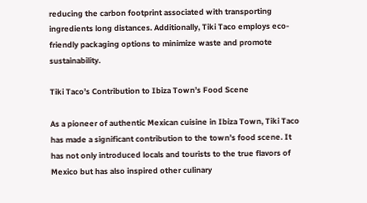reducing the carbon footprint associated with transporting ingredients long distances. Additionally, Tiki Taco employs eco-friendly packaging options to minimize waste and promote sustainability.

Tiki Taco’s Contribution to Ibiza Town’s Food Scene

As a pioneer of authentic Mexican cuisine in Ibiza Town, Tiki Taco has made a significant contribution to the town’s food scene. It has not only introduced locals and tourists to the true flavors of Mexico but has also inspired other culinary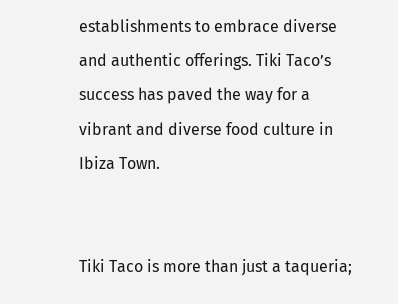establishments to embrace diverse and authentic offerings. Tiki Taco’s success has paved the way for a vibrant and diverse food culture in Ibiza Town.


Tiki Taco is more than just a taqueria;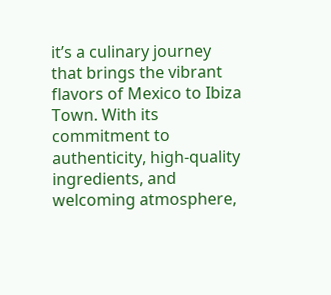it’s a culinary journey that brings the vibrant flavors of Mexico to Ibiza Town. With its commitment to authenticity, high-quality ingredients, and welcoming atmosphere,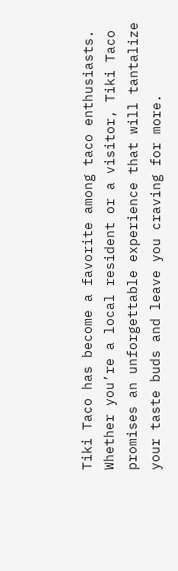Tiki Taco has become a favorite among taco enthusiasts. Whether you’re a local resident or a visitor, Tiki Taco promises an unforgettable experience that will tantalize your taste buds and leave you craving for more.